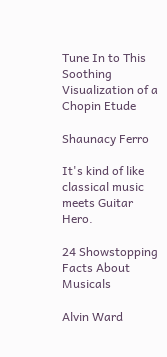Tune In to This Soothing Visualization of a Chopin Etude

Shaunacy Ferro

It's kind of like classical music meets Guitar Hero.

24 Showstopping Facts About Musicals

Alvin Ward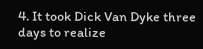4. It took Dick Van Dyke three days to realize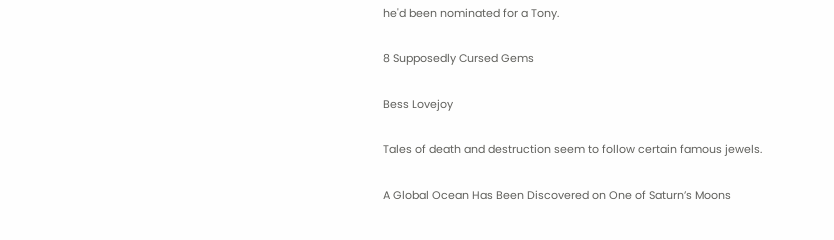he'd been nominated for a Tony.

8 Supposedly Cursed Gems

Bess Lovejoy

Tales of death and destruction seem to follow certain famous jewels.

A Global Ocean Has Been Discovered on One of Saturn’s Moons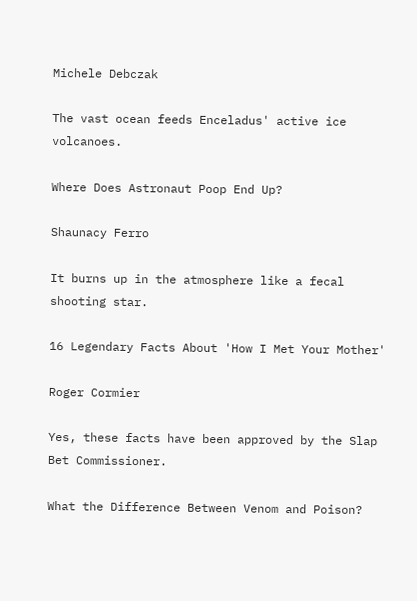Michele Debczak

The vast ocean feeds Enceladus' active ice volcanoes.

Where Does Astronaut Poop End Up?

Shaunacy Ferro

It burns up in the atmosphere like a fecal shooting star.

16 Legendary Facts About 'How I Met Your Mother'

Roger Cormier

Yes, these facts have been approved by the Slap Bet Commissioner.

What the Difference Between Venom and Poison?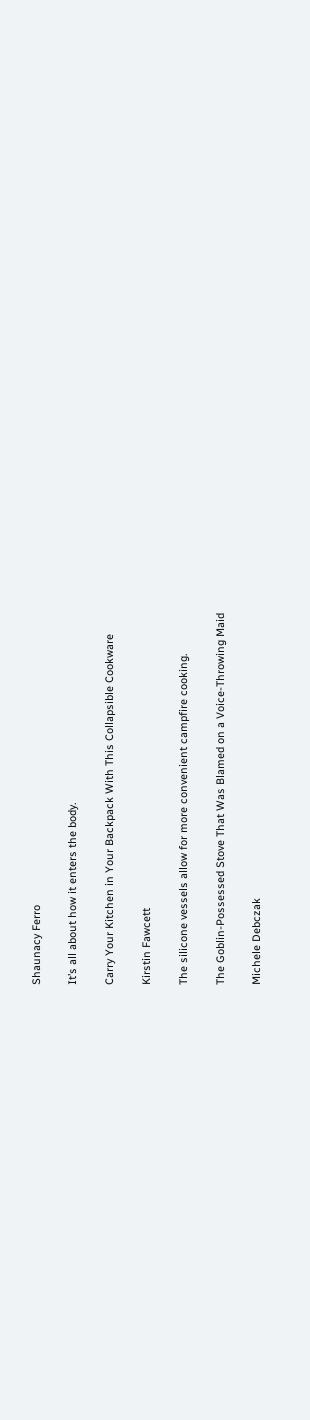Shaunacy Ferro

It’s all about how it enters the body.

Carry Your Kitchen in Your Backpack With This Collapsible Cookware

Kirstin Fawcett

The silicone vessels allow for more convenient campfire cooking.

The Goblin-Possessed Stove That Was Blamed on a Voice-Throwing Maid

Michele Debczak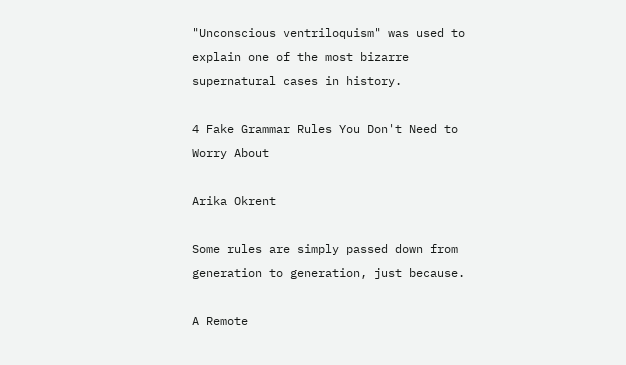"Unconscious ventriloquism" was used to explain one of the most bizarre supernatural cases in history.

4 Fake Grammar Rules You Don't Need to Worry About

Arika Okrent

Some rules are simply passed down from generation to generation, just because.

A Remote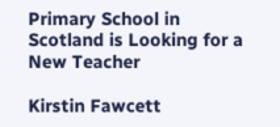Primary School in Scotland is Looking for a New Teacher

Kirstin Fawcett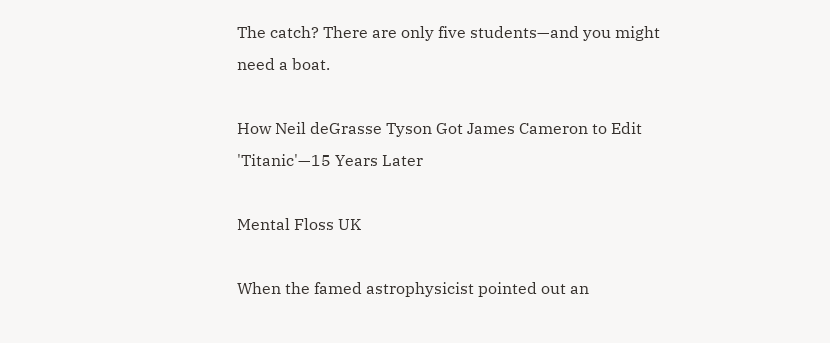The catch? There are only five students—and you might need a boat.

How Neil deGrasse Tyson Got James Cameron to Edit 'Titanic'—15 Years Later

Mental Floss UK

When the famed astrophysicist pointed out an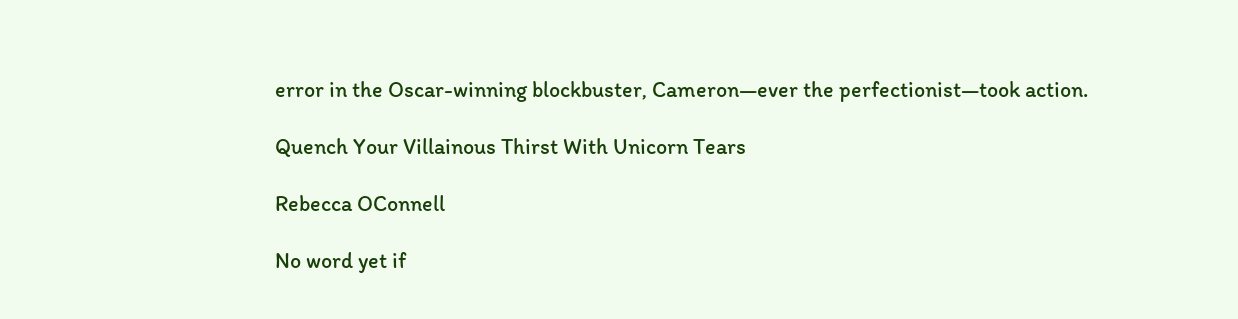error in the Oscar-winning blockbuster, Cameron—ever the perfectionist—took action.

Quench Your Villainous Thirst With Unicorn Tears

Rebecca OConnell

No word yet if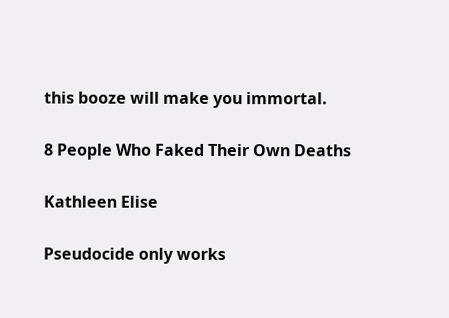this booze will make you immortal.

8 People Who Faked Their Own Deaths

Kathleen Elise

Pseudocide only works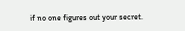if no one figures out your secret.